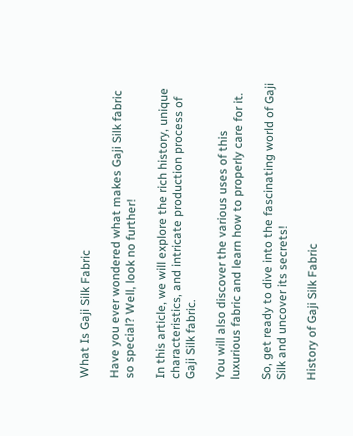What Is Gaji Silk Fabric

Have you ever wondered what makes Gaji Silk fabric so special? Well, look no further!

In this article, we will explore the rich history, unique characteristics, and intricate production process of Gaji Silk fabric.

You will also discover the various uses of this luxurious fabric and learn how to properly care for it.

So, get ready to dive into the fascinating world of Gaji Silk and uncover its secrets!

History of Gaji Silk Fabric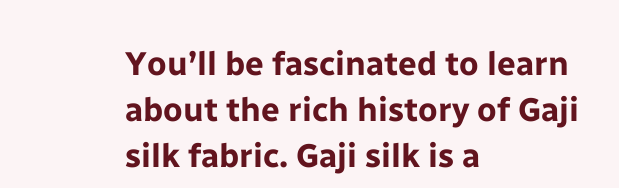You’ll be fascinated to learn about the rich history of Gaji silk fabric. Gaji silk is a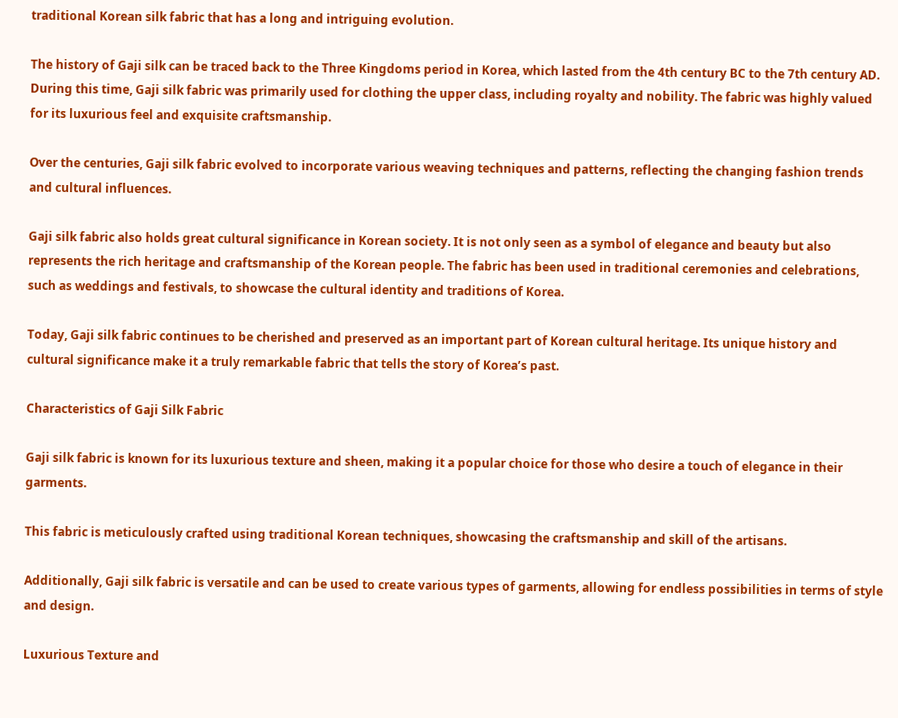traditional Korean silk fabric that has a long and intriguing evolution.

The history of Gaji silk can be traced back to the Three Kingdoms period in Korea, which lasted from the 4th century BC to the 7th century AD. During this time, Gaji silk fabric was primarily used for clothing the upper class, including royalty and nobility. The fabric was highly valued for its luxurious feel and exquisite craftsmanship.

Over the centuries, Gaji silk fabric evolved to incorporate various weaving techniques and patterns, reflecting the changing fashion trends and cultural influences.

Gaji silk fabric also holds great cultural significance in Korean society. It is not only seen as a symbol of elegance and beauty but also represents the rich heritage and craftsmanship of the Korean people. The fabric has been used in traditional ceremonies and celebrations, such as weddings and festivals, to showcase the cultural identity and traditions of Korea.

Today, Gaji silk fabric continues to be cherished and preserved as an important part of Korean cultural heritage. Its unique history and cultural significance make it a truly remarkable fabric that tells the story of Korea’s past.

Characteristics of Gaji Silk Fabric

Gaji silk fabric is known for its luxurious texture and sheen, making it a popular choice for those who desire a touch of elegance in their garments.

This fabric is meticulously crafted using traditional Korean techniques, showcasing the craftsmanship and skill of the artisans.

Additionally, Gaji silk fabric is versatile and can be used to create various types of garments, allowing for endless possibilities in terms of style and design.

Luxurious Texture and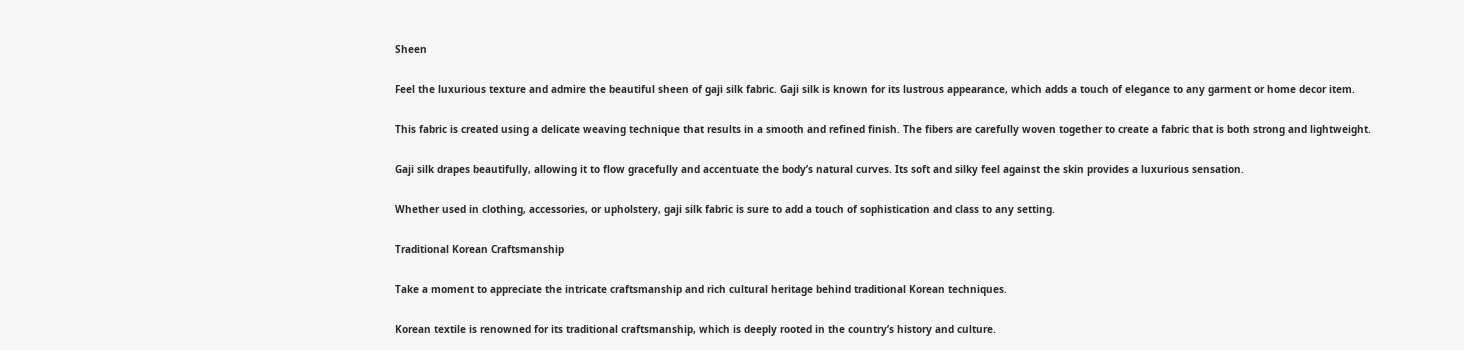Sheen

Feel the luxurious texture and admire the beautiful sheen of gaji silk fabric. Gaji silk is known for its lustrous appearance, which adds a touch of elegance to any garment or home decor item.

This fabric is created using a delicate weaving technique that results in a smooth and refined finish. The fibers are carefully woven together to create a fabric that is both strong and lightweight.

Gaji silk drapes beautifully, allowing it to flow gracefully and accentuate the body’s natural curves. Its soft and silky feel against the skin provides a luxurious sensation.

Whether used in clothing, accessories, or upholstery, gaji silk fabric is sure to add a touch of sophistication and class to any setting.

Traditional Korean Craftsmanship

Take a moment to appreciate the intricate craftsmanship and rich cultural heritage behind traditional Korean techniques.

Korean textile is renowned for its traditional craftsmanship, which is deeply rooted in the country’s history and culture.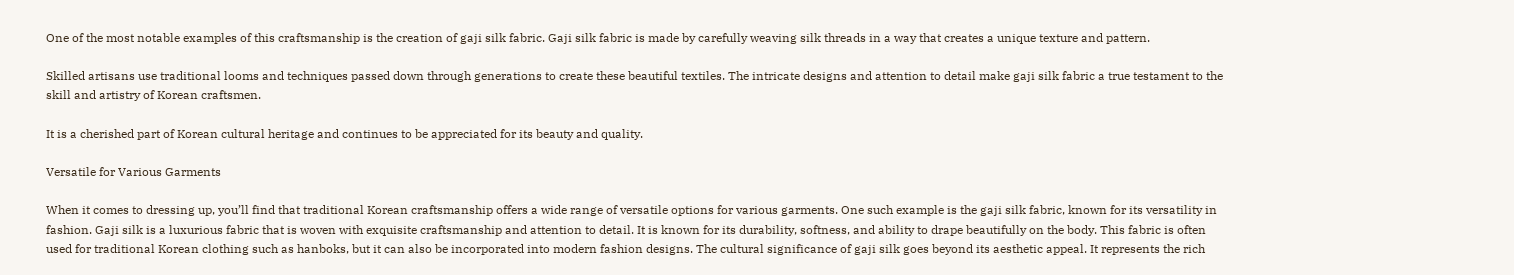One of the most notable examples of this craftsmanship is the creation of gaji silk fabric. Gaji silk fabric is made by carefully weaving silk threads in a way that creates a unique texture and pattern.

Skilled artisans use traditional looms and techniques passed down through generations to create these beautiful textiles. The intricate designs and attention to detail make gaji silk fabric a true testament to the skill and artistry of Korean craftsmen.

It is a cherished part of Korean cultural heritage and continues to be appreciated for its beauty and quality.

Versatile for Various Garments

When it comes to dressing up, you’ll find that traditional Korean craftsmanship offers a wide range of versatile options for various garments. One such example is the gaji silk fabric, known for its versatility in fashion. Gaji silk is a luxurious fabric that is woven with exquisite craftsmanship and attention to detail. It is known for its durability, softness, and ability to drape beautifully on the body. This fabric is often used for traditional Korean clothing such as hanboks, but it can also be incorporated into modern fashion designs. The cultural significance of gaji silk goes beyond its aesthetic appeal. It represents the rich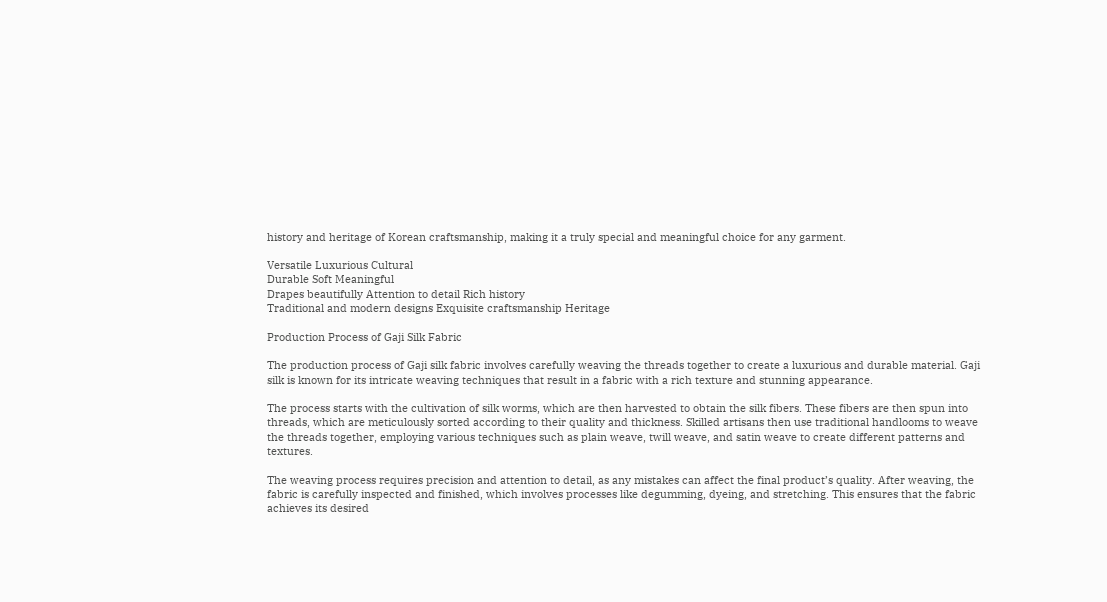history and heritage of Korean craftsmanship, making it a truly special and meaningful choice for any garment.

Versatile Luxurious Cultural
Durable Soft Meaningful
Drapes beautifully Attention to detail Rich history
Traditional and modern designs Exquisite craftsmanship Heritage

Production Process of Gaji Silk Fabric

The production process of Gaji silk fabric involves carefully weaving the threads together to create a luxurious and durable material. Gaji silk is known for its intricate weaving techniques that result in a fabric with a rich texture and stunning appearance.

The process starts with the cultivation of silk worms, which are then harvested to obtain the silk fibers. These fibers are then spun into threads, which are meticulously sorted according to their quality and thickness. Skilled artisans then use traditional handlooms to weave the threads together, employing various techniques such as plain weave, twill weave, and satin weave to create different patterns and textures.

The weaving process requires precision and attention to detail, as any mistakes can affect the final product’s quality. After weaving, the fabric is carefully inspected and finished, which involves processes like degumming, dyeing, and stretching. This ensures that the fabric achieves its desired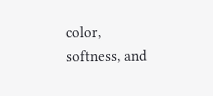color, softness, and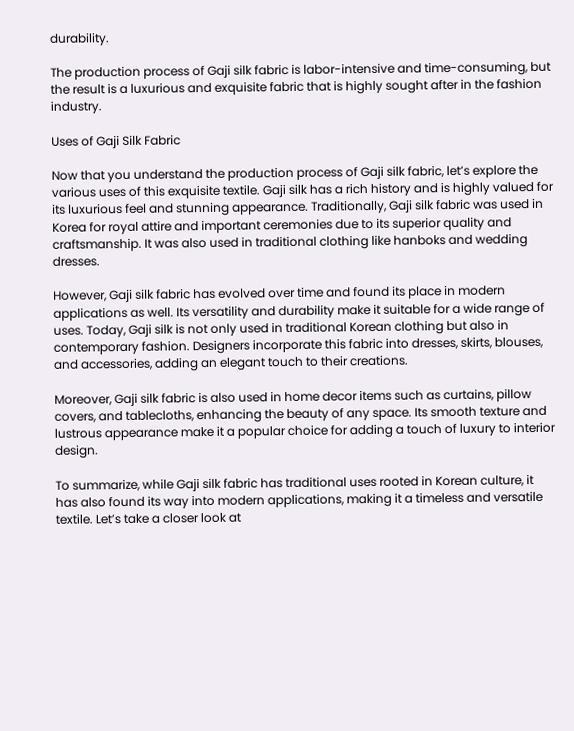durability.

The production process of Gaji silk fabric is labor-intensive and time-consuming, but the result is a luxurious and exquisite fabric that is highly sought after in the fashion industry.

Uses of Gaji Silk Fabric

Now that you understand the production process of Gaji silk fabric, let’s explore the various uses of this exquisite textile. Gaji silk has a rich history and is highly valued for its luxurious feel and stunning appearance. Traditionally, Gaji silk fabric was used in Korea for royal attire and important ceremonies due to its superior quality and craftsmanship. It was also used in traditional clothing like hanboks and wedding dresses.

However, Gaji silk fabric has evolved over time and found its place in modern applications as well. Its versatility and durability make it suitable for a wide range of uses. Today, Gaji silk is not only used in traditional Korean clothing but also in contemporary fashion. Designers incorporate this fabric into dresses, skirts, blouses, and accessories, adding an elegant touch to their creations.

Moreover, Gaji silk fabric is also used in home decor items such as curtains, pillow covers, and tablecloths, enhancing the beauty of any space. Its smooth texture and lustrous appearance make it a popular choice for adding a touch of luxury to interior design.

To summarize, while Gaji silk fabric has traditional uses rooted in Korean culture, it has also found its way into modern applications, making it a timeless and versatile textile. Let’s take a closer look at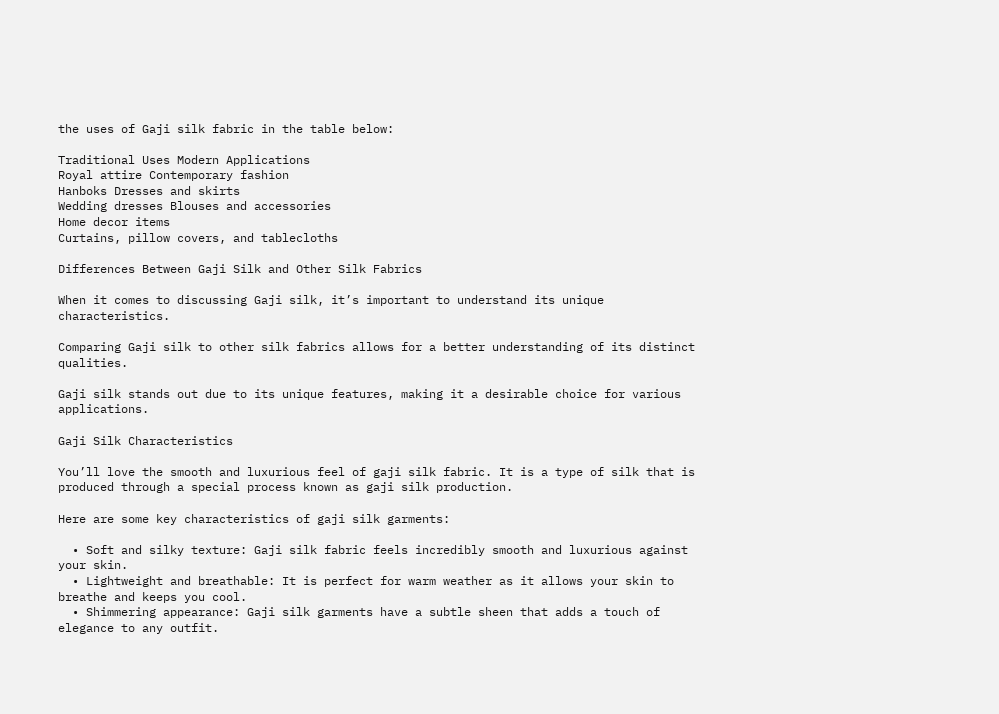the uses of Gaji silk fabric in the table below:

Traditional Uses Modern Applications
Royal attire Contemporary fashion
Hanboks Dresses and skirts
Wedding dresses Blouses and accessories
Home decor items
Curtains, pillow covers, and tablecloths

Differences Between Gaji Silk and Other Silk Fabrics

When it comes to discussing Gaji silk, it’s important to understand its unique characteristics.

Comparing Gaji silk to other silk fabrics allows for a better understanding of its distinct qualities.

Gaji silk stands out due to its unique features, making it a desirable choice for various applications.

Gaji Silk Characteristics

You’ll love the smooth and luxurious feel of gaji silk fabric. It is a type of silk that is produced through a special process known as gaji silk production.

Here are some key characteristics of gaji silk garments:

  • Soft and silky texture: Gaji silk fabric feels incredibly smooth and luxurious against your skin.
  • Lightweight and breathable: It is perfect for warm weather as it allows your skin to breathe and keeps you cool.
  • Shimmering appearance: Gaji silk garments have a subtle sheen that adds a touch of elegance to any outfit.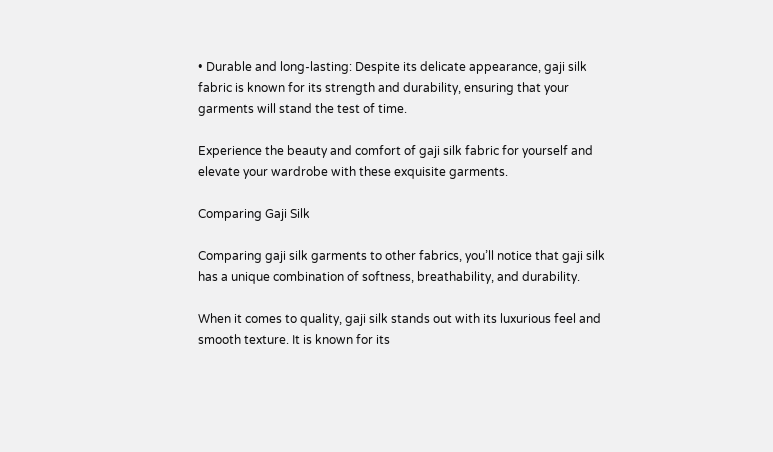• Durable and long-lasting: Despite its delicate appearance, gaji silk fabric is known for its strength and durability, ensuring that your garments will stand the test of time.

Experience the beauty and comfort of gaji silk fabric for yourself and elevate your wardrobe with these exquisite garments.

Comparing Gaji Silk

Comparing gaji silk garments to other fabrics, you’ll notice that gaji silk has a unique combination of softness, breathability, and durability.

When it comes to quality, gaji silk stands out with its luxurious feel and smooth texture. It is known for its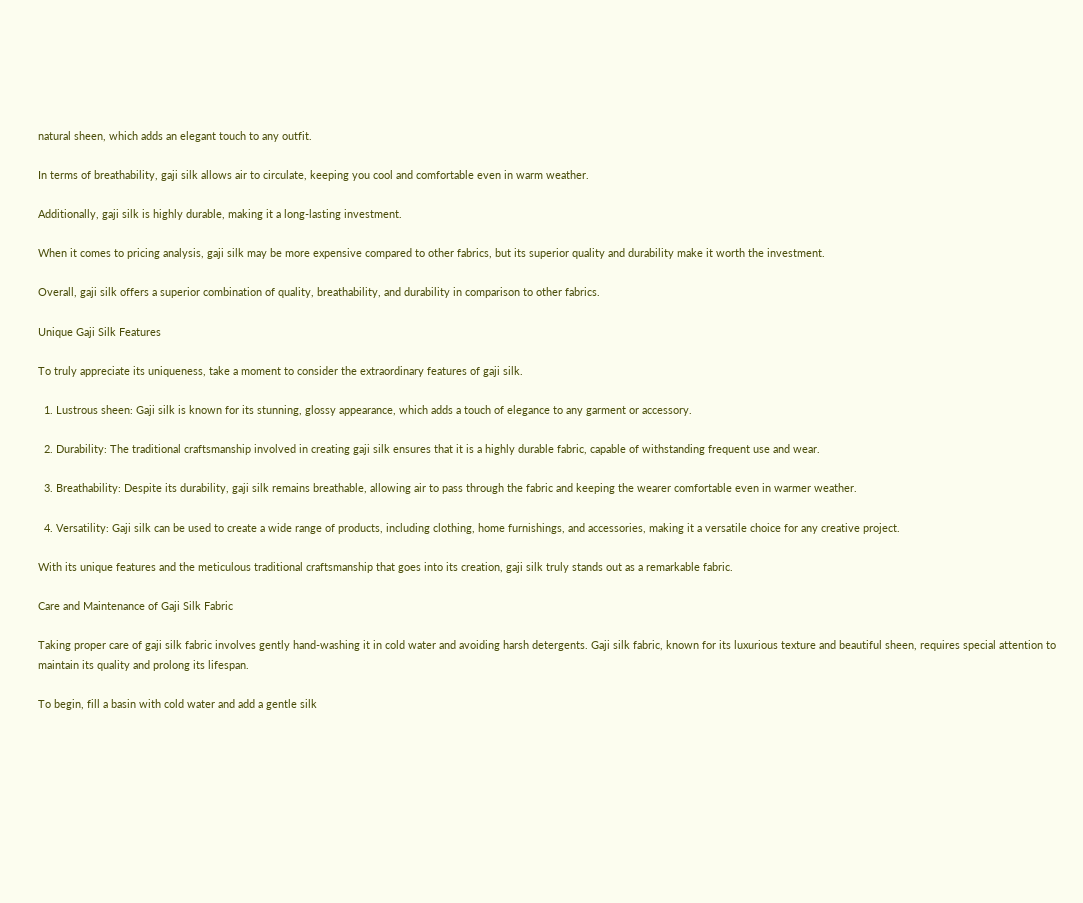natural sheen, which adds an elegant touch to any outfit.

In terms of breathability, gaji silk allows air to circulate, keeping you cool and comfortable even in warm weather.

Additionally, gaji silk is highly durable, making it a long-lasting investment.

When it comes to pricing analysis, gaji silk may be more expensive compared to other fabrics, but its superior quality and durability make it worth the investment.

Overall, gaji silk offers a superior combination of quality, breathability, and durability in comparison to other fabrics.

Unique Gaji Silk Features

To truly appreciate its uniqueness, take a moment to consider the extraordinary features of gaji silk.

  1. Lustrous sheen: Gaji silk is known for its stunning, glossy appearance, which adds a touch of elegance to any garment or accessory.

  2. Durability: The traditional craftsmanship involved in creating gaji silk ensures that it is a highly durable fabric, capable of withstanding frequent use and wear.

  3. Breathability: Despite its durability, gaji silk remains breathable, allowing air to pass through the fabric and keeping the wearer comfortable even in warmer weather.

  4. Versatility: Gaji silk can be used to create a wide range of products, including clothing, home furnishings, and accessories, making it a versatile choice for any creative project.

With its unique features and the meticulous traditional craftsmanship that goes into its creation, gaji silk truly stands out as a remarkable fabric.

Care and Maintenance of Gaji Silk Fabric

Taking proper care of gaji silk fabric involves gently hand-washing it in cold water and avoiding harsh detergents. Gaji silk fabric, known for its luxurious texture and beautiful sheen, requires special attention to maintain its quality and prolong its lifespan.

To begin, fill a basin with cold water and add a gentle silk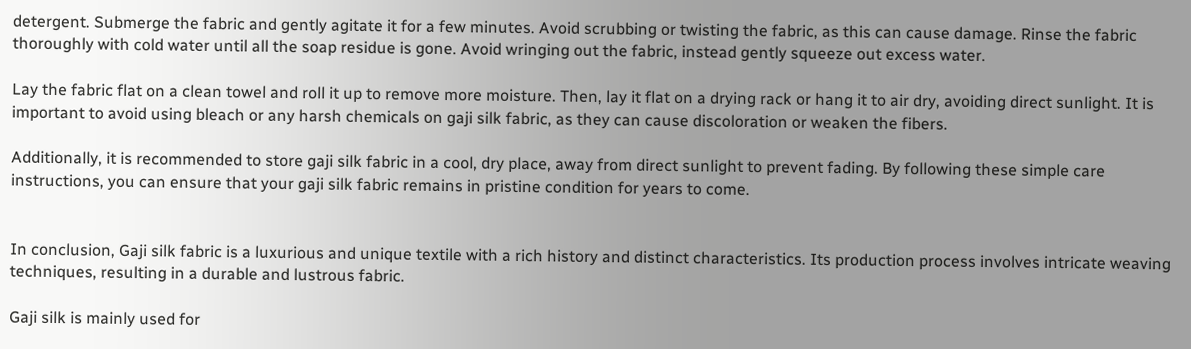detergent. Submerge the fabric and gently agitate it for a few minutes. Avoid scrubbing or twisting the fabric, as this can cause damage. Rinse the fabric thoroughly with cold water until all the soap residue is gone. Avoid wringing out the fabric, instead gently squeeze out excess water.

Lay the fabric flat on a clean towel and roll it up to remove more moisture. Then, lay it flat on a drying rack or hang it to air dry, avoiding direct sunlight. It is important to avoid using bleach or any harsh chemicals on gaji silk fabric, as they can cause discoloration or weaken the fibers.

Additionally, it is recommended to store gaji silk fabric in a cool, dry place, away from direct sunlight to prevent fading. By following these simple care instructions, you can ensure that your gaji silk fabric remains in pristine condition for years to come.


In conclusion, Gaji silk fabric is a luxurious and unique textile with a rich history and distinct characteristics. Its production process involves intricate weaving techniques, resulting in a durable and lustrous fabric.

Gaji silk is mainly used for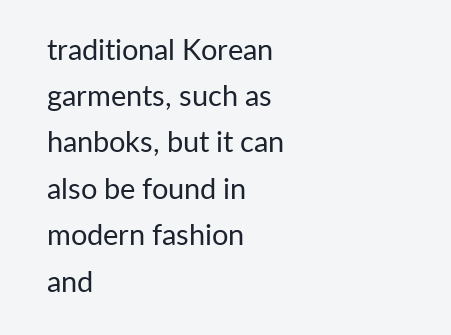traditional Korean garments, such as hanboks, but it can also be found in modern fashion and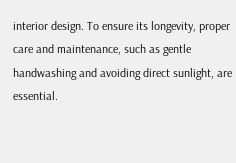interior design. To ensure its longevity, proper care and maintenance, such as gentle handwashing and avoiding direct sunlight, are essential.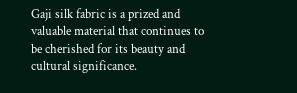Gaji silk fabric is a prized and valuable material that continues to be cherished for its beauty and cultural significance.